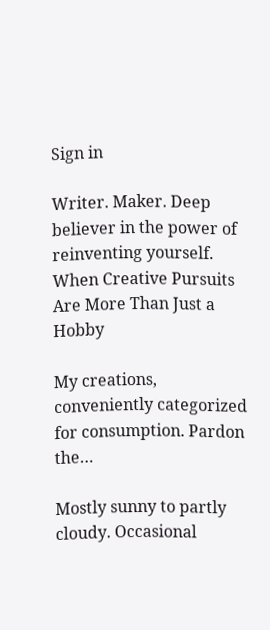Sign in

Writer. Maker. Deep believer in the power of reinventing yourself.
When Creative Pursuits Are More Than Just a Hobby

My creations, conveniently categorized for consumption. Pardon the…

Mostly sunny to partly cloudy. Occasional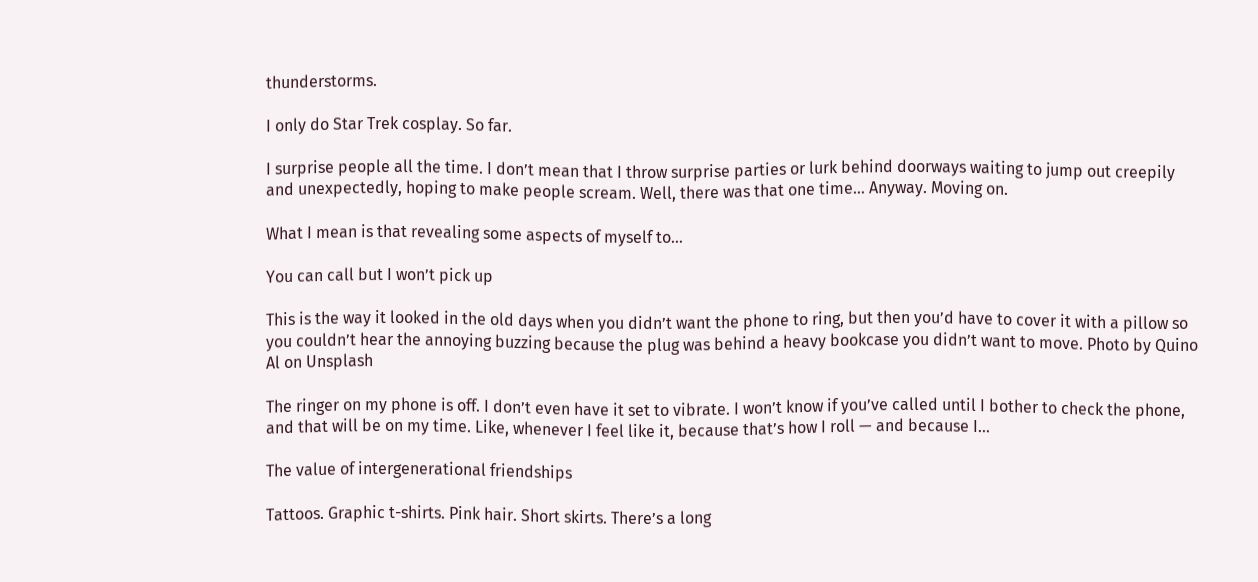thunderstorms.

I only do Star Trek cosplay. So far.

I surprise people all the time. I don’t mean that I throw surprise parties or lurk behind doorways waiting to jump out creepily and unexpectedly, hoping to make people scream. Well, there was that one time… Anyway. Moving on.

What I mean is that revealing some aspects of myself to…

You can call but I won’t pick up

This is the way it looked in the old days when you didn’t want the phone to ring, but then you’d have to cover it with a pillow so you couldn’t hear the annoying buzzing because the plug was behind a heavy bookcase you didn’t want to move. Photo by Quino Al on Unsplash

The ringer on my phone is off. I don’t even have it set to vibrate. I won’t know if you’ve called until I bother to check the phone, and that will be on my time. Like, whenever I feel like it, because that’s how I roll — and because I…

The value of intergenerational friendships

Tattoos. Graphic t-shirts. Pink hair. Short skirts. There’s a long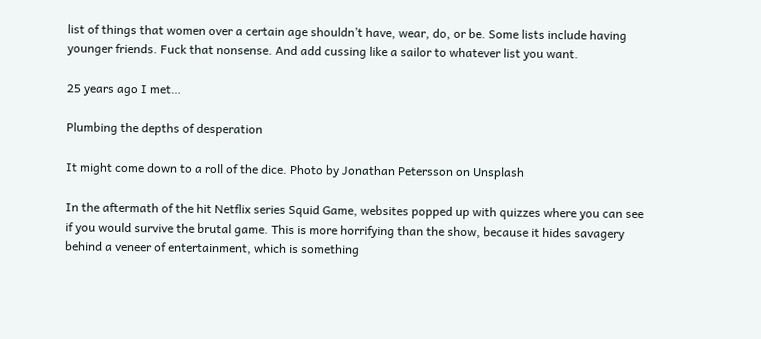list of things that women over a certain age shouldn’t have, wear, do, or be. Some lists include having younger friends. Fuck that nonsense. And add cussing like a sailor to whatever list you want.

25 years ago I met…

Plumbing the depths of desperation

It might come down to a roll of the dice. Photo by Jonathan Petersson on Unsplash

In the aftermath of the hit Netflix series Squid Game, websites popped up with quizzes where you can see if you would survive the brutal game. This is more horrifying than the show, because it hides savagery behind a veneer of entertainment, which is something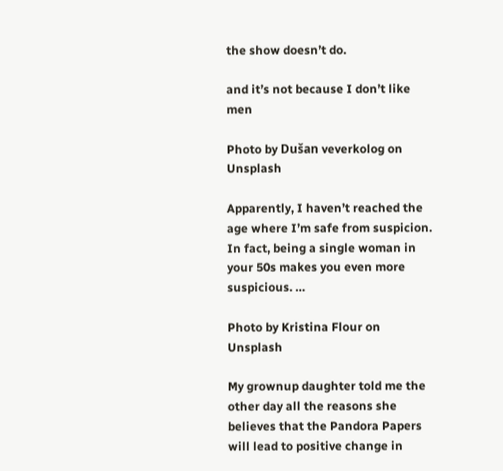the show doesn’t do.

and it’s not because I don’t like men

Photo by Dušan veverkolog on Unsplash

Apparently, I haven’t reached the age where I’m safe from suspicion. In fact, being a single woman in your 50s makes you even more suspicious. …

Photo by Kristina Flour on Unsplash

My grownup daughter told me the other day all the reasons she believes that the Pandora Papers will lead to positive change in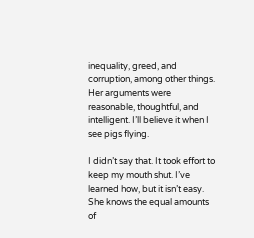inequality, greed, and corruption, among other things. Her arguments were reasonable, thoughtful, and intelligent. I’ll believe it when I see pigs flying.

I didn’t say that. It took effort to keep my mouth shut. I’ve learned how, but it isn’t easy. She knows the equal amounts of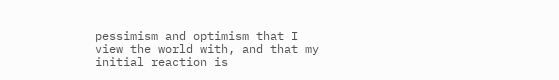pessimism and optimism that I view the world with, and that my initial reaction is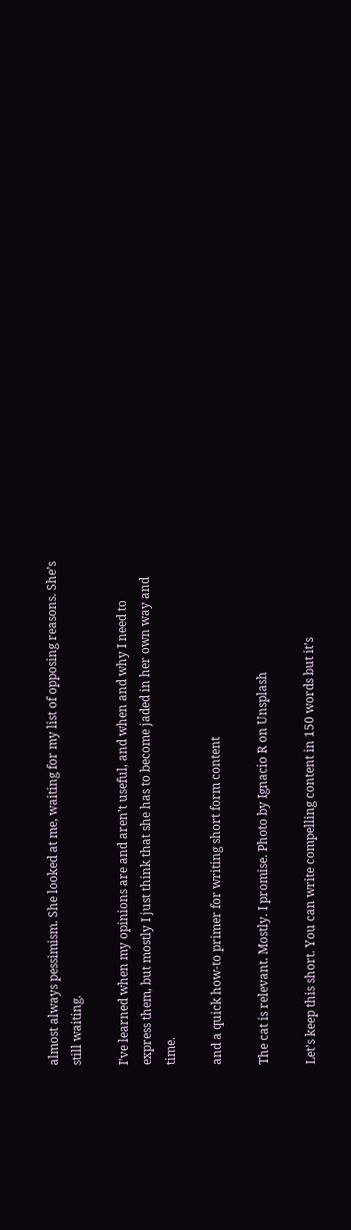almost always pessimism. She looked at me, waiting for my list of opposing reasons. She’s still waiting.

I’ve learned when my opinions are and aren’t useful, and when and why I need to express them, but mostly I just think that she has to become jaded in her own way and time.

and a quick how-to primer for writing short form content

The cat is relevant. Mostly. I promise. Photo by Ignacio R on Unsplash

Let’s keep this short. You can write compelling content in 150 words but it’s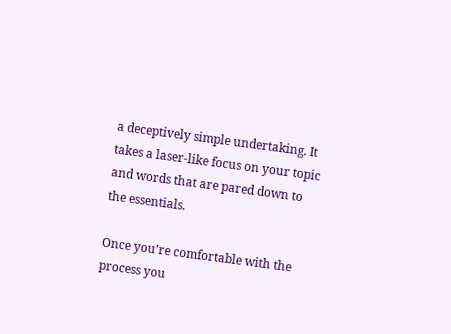a deceptively simple undertaking. It takes a laser-like focus on your topic and words that are pared down to the essentials.

Once you’re comfortable with the process you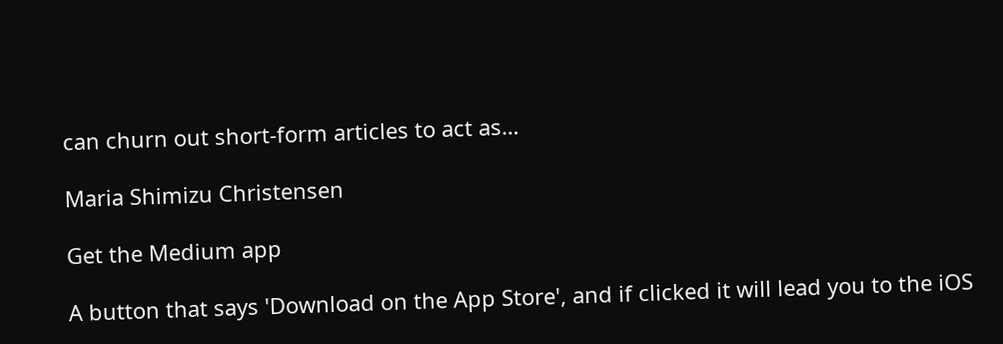can churn out short-form articles to act as…

Maria Shimizu Christensen

Get the Medium app

A button that says 'Download on the App Store', and if clicked it will lead you to the iOS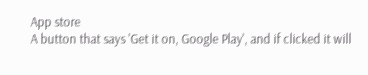App store
A button that says 'Get it on, Google Play', and if clicked it will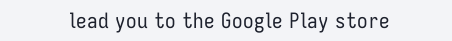lead you to the Google Play store